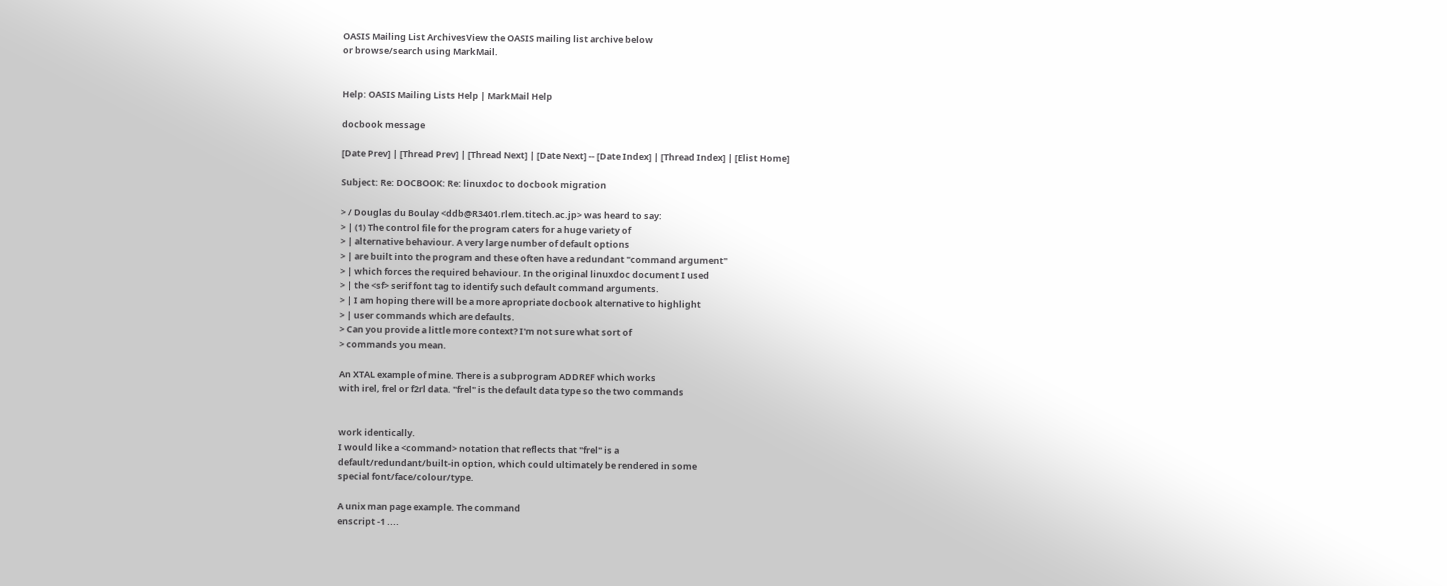OASIS Mailing List ArchivesView the OASIS mailing list archive below
or browse/search using MarkMail.


Help: OASIS Mailing Lists Help | MarkMail Help

docbook message

[Date Prev] | [Thread Prev] | [Thread Next] | [Date Next] -- [Date Index] | [Thread Index] | [Elist Home]

Subject: Re: DOCBOOK: Re: linuxdoc to docbook migration

> / Douglas du Boulay <ddb@R3401.rlem.titech.ac.jp> was heard to say:
> | (1) The control file for the program caters for a huge variety of
> | alternative behaviour. A very large number of default options
> | are built into the program and these often have a redundant "command argument"
> | which forces the required behaviour. In the original linuxdoc document I used
> | the <sf> serif font tag to identify such default command arguments.
> | I am hoping there will be a more apropriate docbook alternative to highlight
> | user commands which are defaults.
> Can you provide a little more context? I'm not sure what sort of
> commands you mean.

An XTAL example of mine. There is a subprogram ADDREF which works
with irel, frel or f2rl data. "frel" is the default data type so the two commands


work identically.
I would like a <command> notation that reflects that "frel" is a
default/redundant/built-in option, which could ultimately be rendered in some
special font/face/colour/type.

A unix man page example. The command
enscript -1 ....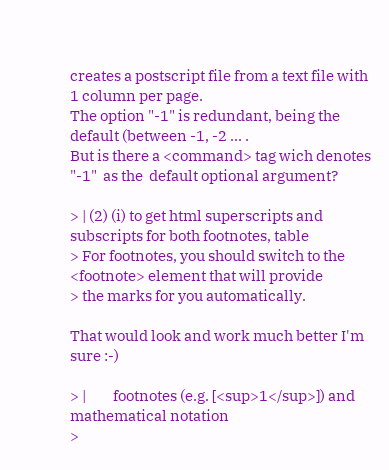creates a postscript file from a text file with 1 column per page.
The option "-1" is redundant, being the default (between -1, -2 ... .
But is there a <command> tag wich denotes "-1"  as the  default optional argument?

> | (2) (i) to get html superscripts and subscripts for both footnotes, table
> For footnotes, you should switch to the <footnote> element that will provide
> the marks for you automatically.

That would look and work much better I'm sure :-)

> |         footnotes (e.g. [<sup>1</sup>]) and mathematical notation
>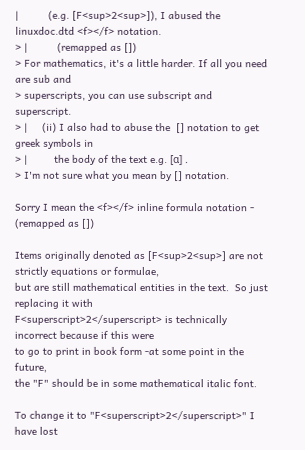|          (e.g. [F<sup>2<sup>]), I abused the linuxdoc.dtd <f></f> notation.
> |          (remapped as [])
> For mathematics, it's a little harder. If all you need are sub and
> superscripts, you can use subscript and superscript.
> |     (ii) I also had to abuse the  [] notation to get greek symbols in
> |         the body of the text e.g. [α] .
> I'm not sure what you mean by [] notation.

Sorry I mean the <f></f> inline formula notation - (remapped as [])

Items originally denoted as [F<sup>2<sup>] are not strictly equations or formulae,
but are still mathematical entities in the text.  So just replacing it with
F<superscript>2</superscript> is technically incorrect because if this were
to go to print in book form -at some point in the future,
the "F" should be in some mathematical italic font.

To change it to "F<superscript>2</superscript>" I have lost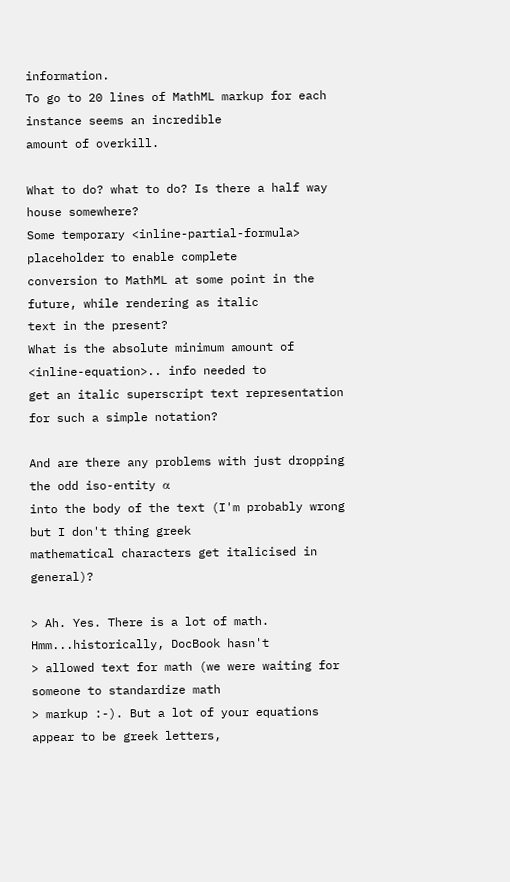information.
To go to 20 lines of MathML markup for each instance seems an incredible
amount of overkill.

What to do? what to do? Is there a half way house somewhere?
Some temporary <inline-partial-formula> placeholder to enable complete
conversion to MathML at some point in the future, while rendering as italic
text in the present?
What is the absolute minimum amount of <inline-equation>.. info needed to
get an italic superscript text representation for such a simple notation?

And are there any problems with just dropping the odd iso-entity α
into the body of the text (I'm probably wrong but I don't thing greek
mathematical characters get italicised in general)?

> Ah. Yes. There is a lot of math. Hmm...historically, DocBook hasn't
> allowed text for math (we were waiting for someone to standardize math
> markup :-). But a lot of your equations appear to be greek letters,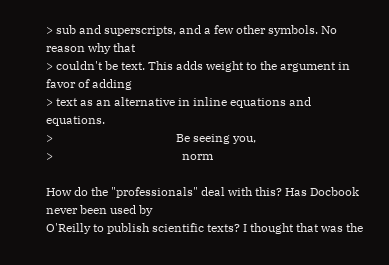> sub and superscripts, and a few other symbols. No reason why that
> couldn't be text. This adds weight to the argument in favor of adding
> text as an alternative in inline equations and equations.
>                                         Be seeing you,
>                                           norm

How do the "professionals" deal with this? Has Docbook never been used by
O'Reilly to publish scientific texts? I thought that was the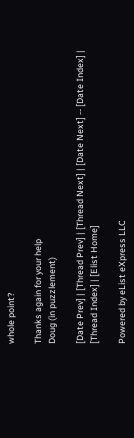whole point?

Thanks again for your help
Doug (in puzzlement)

[Date Prev] | [Thread Prev] | [Thread Next] | [Date Next] -- [Date Index] | [Thread Index] | [Elist Home]

Powered by eList eXpress LLC